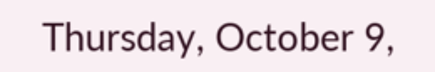Thursday, October 9,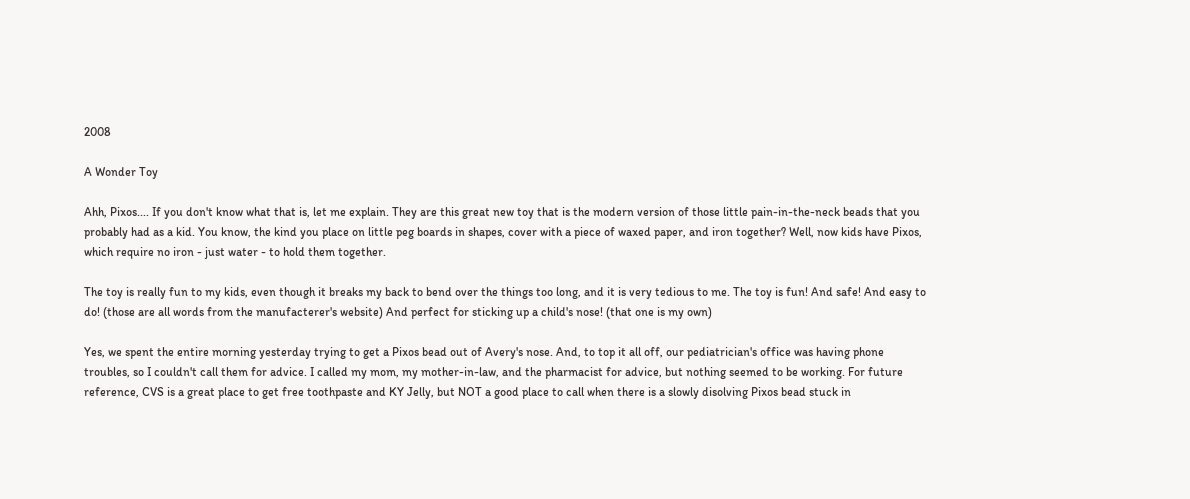2008

A Wonder Toy

Ahh, Pixos.... If you don't know what that is, let me explain. They are this great new toy that is the modern version of those little pain-in-the-neck beads that you probably had as a kid. You know, the kind you place on little peg boards in shapes, cover with a piece of waxed paper, and iron together? Well, now kids have Pixos, which require no iron - just water - to hold them together.

The toy is really fun to my kids, even though it breaks my back to bend over the things too long, and it is very tedious to me. The toy is fun! And safe! And easy to do! (those are all words from the manufacterer's website) And perfect for sticking up a child's nose! (that one is my own)

Yes, we spent the entire morning yesterday trying to get a Pixos bead out of Avery's nose. And, to top it all off, our pediatrician's office was having phone troubles, so I couldn't call them for advice. I called my mom, my mother-in-law, and the pharmacist for advice, but nothing seemed to be working. For future reference, CVS is a great place to get free toothpaste and KY Jelly, but NOT a good place to call when there is a slowly disolving Pixos bead stuck in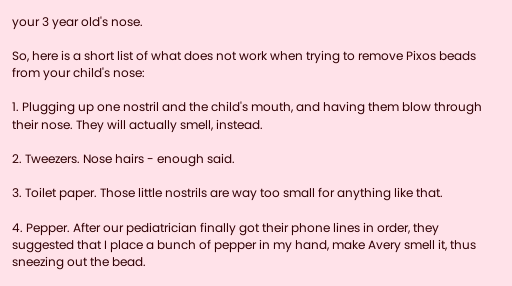your 3 year old's nose.

So, here is a short list of what does not work when trying to remove Pixos beads from your child's nose:

1. Plugging up one nostril and the child's mouth, and having them blow through their nose. They will actually smell, instead.

2. Tweezers. Nose hairs - enough said.

3. Toilet paper. Those little nostrils are way too small for anything like that.

4. Pepper. After our pediatrician finally got their phone lines in order, they suggested that I place a bunch of pepper in my hand, make Avery smell it, thus sneezing out the bead.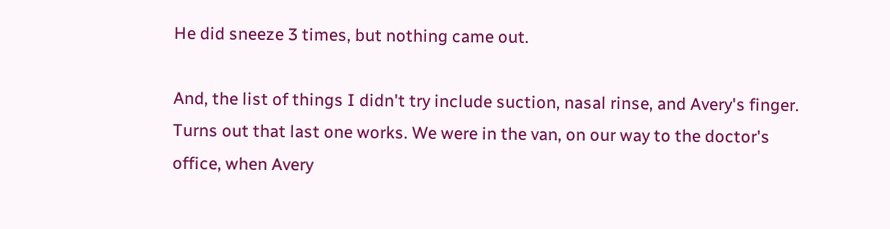He did sneeze 3 times, but nothing came out.

And, the list of things I didn't try include suction, nasal rinse, and Avery's finger. Turns out that last one works. We were in the van, on our way to the doctor's office, when Avery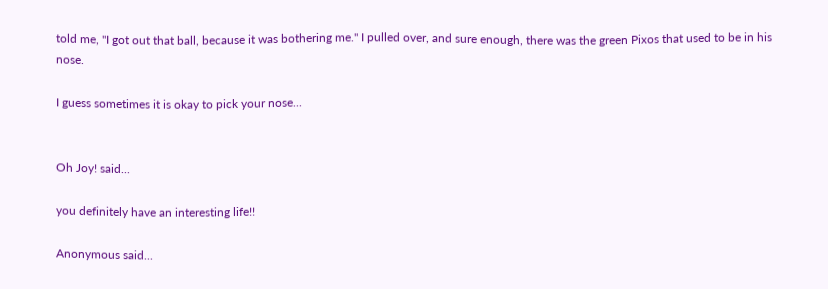told me, "I got out that ball, because it was bothering me." I pulled over, and sure enough, there was the green Pixos that used to be in his nose.

I guess sometimes it is okay to pick your nose...


Oh Joy! said...

you definitely have an interesting life!!

Anonymous said...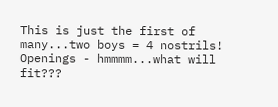This is just the first of many...two boys = 4 nostrils! Openings - hmmmm...what will fit???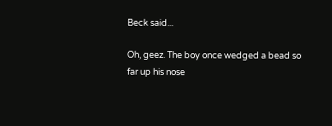Beck said...

Oh, geez. The boy once wedged a bead so far up his nose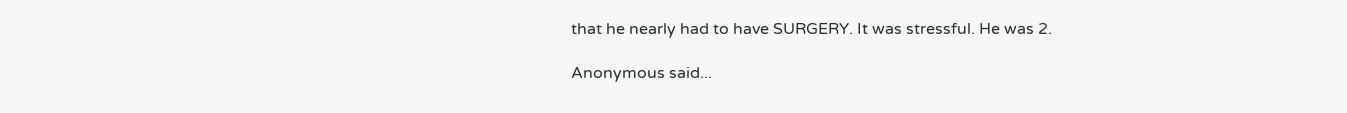that he nearly had to have SURGERY. It was stressful. He was 2.

Anonymous said...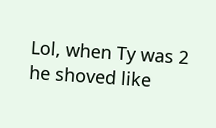Lol, when Ty was 2 he shoved like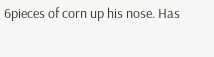6pieces of corn up his nose. Has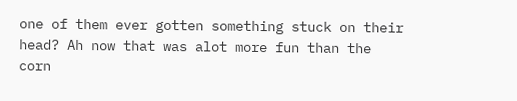one of them ever gotten something stuck on their head? Ah now that was alot more fun than the corn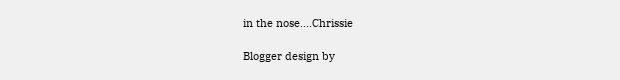in the nose....Chrissie

Blogger design by